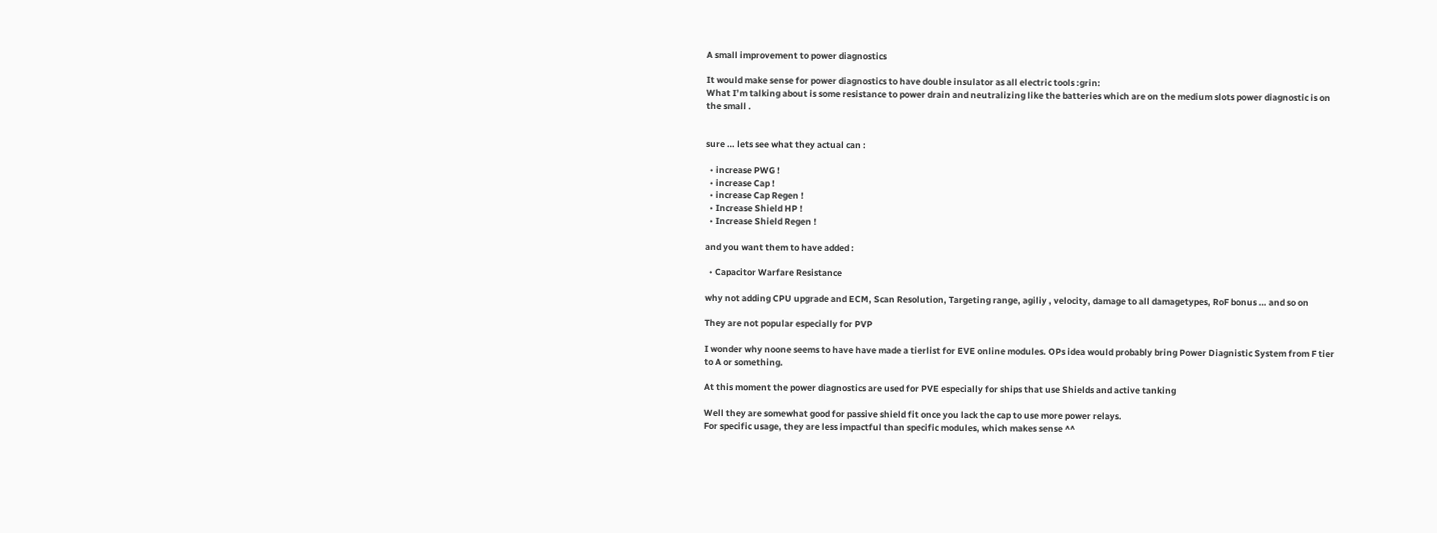A small improvement to power diagnostics

It would make sense for power diagnostics to have double insulator as all electric tools :grin:
What I’m talking about is some resistance to power drain and neutralizing like the batteries which are on the medium slots power diagnostic is on the small .


sure … lets see what they actual can :

  • increase PWG !
  • increase Cap !
  • increase Cap Regen !
  • Increase Shield HP !
  • Increase Shield Regen !

and you want them to have added :

  • Capacitor Warfare Resistance

why not adding CPU upgrade and ECM, Scan Resolution, Targeting range, agiliy , velocity, damage to all damagetypes, RoF bonus … and so on

They are not popular especially for PVP

I wonder why noone seems to have have made a tierlist for EVE online modules. OPs idea would probably bring Power Diagnistic System from F tier to A or something.

At this moment the power diagnostics are used for PVE especially for ships that use Shields and active tanking

Well they are somewhat good for passive shield fit once you lack the cap to use more power relays.
For specific usage, they are less impactful than specific modules, which makes sense ^^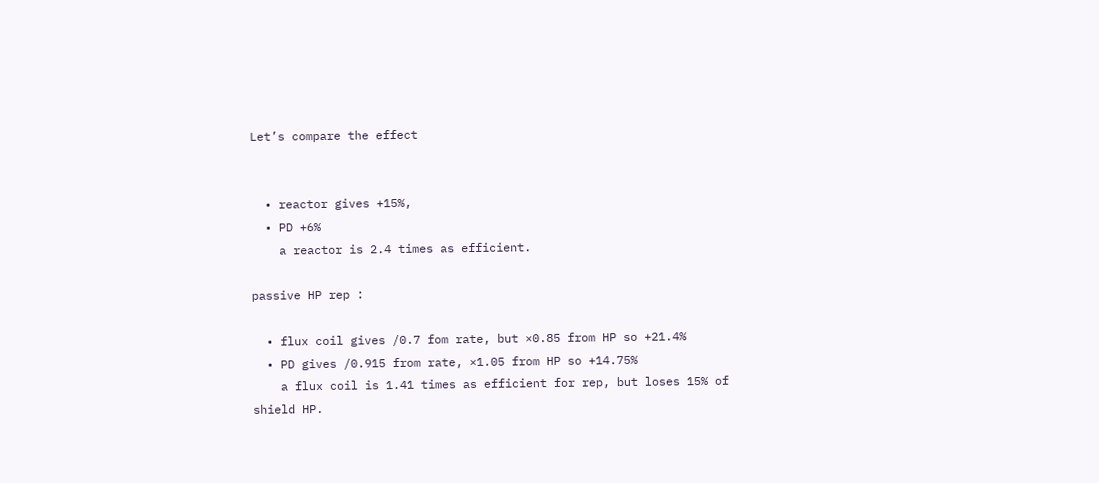Let’s compare the effect


  • reactor gives +15%,
  • PD +6%
    a reactor is 2.4 times as efficient.

passive HP rep :

  • flux coil gives /0.7 fom rate, but ×0.85 from HP so +21.4%
  • PD gives /0.915 from rate, ×1.05 from HP so +14.75%
    a flux coil is 1.41 times as efficient for rep, but loses 15% of shield HP.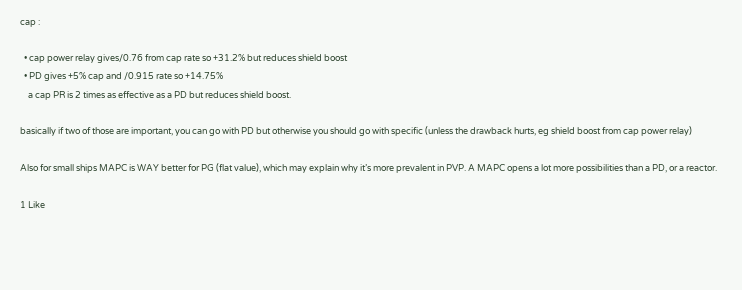cap :

  • cap power relay gives/0.76 from cap rate so +31.2% but reduces shield boost
  • PD gives +5% cap and /0.915 rate so +14.75%
    a cap PR is 2 times as effective as a PD but reduces shield boost.

basically if two of those are important, you can go with PD but otherwise you should go with specific (unless the drawback hurts, eg shield boost from cap power relay)

Also for small ships MAPC is WAY better for PG (flat value), which may explain why it’s more prevalent in PVP. A MAPC opens a lot more possibilities than a PD, or a reactor.

1 Like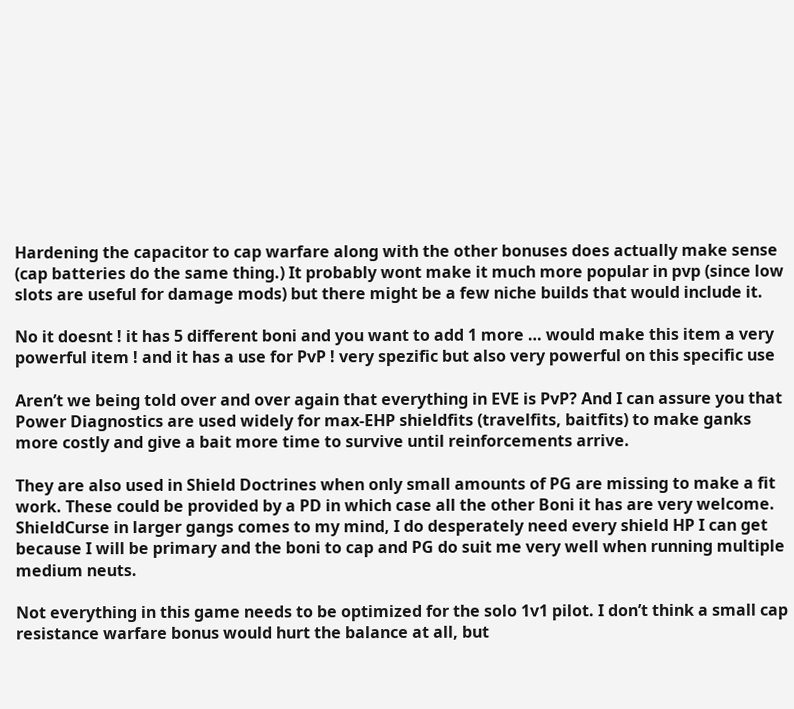Hardening the capacitor to cap warfare along with the other bonuses does actually make sense (cap batteries do the same thing.) It probably wont make it much more popular in pvp (since low slots are useful for damage mods) but there might be a few niche builds that would include it.

No it doesnt ! it has 5 different boni and you want to add 1 more … would make this item a very powerful item ! and it has a use for PvP ! very spezific but also very powerful on this specific use

Aren’t we being told over and over again that everything in EVE is PvP? And I can assure you that Power Diagnostics are used widely for max-EHP shieldfits (travelfits, baitfits) to make ganks more costly and give a bait more time to survive until reinforcements arrive.

They are also used in Shield Doctrines when only small amounts of PG are missing to make a fit work. These could be provided by a PD in which case all the other Boni it has are very welcome. ShieldCurse in larger gangs comes to my mind, I do desperately need every shield HP I can get because I will be primary and the boni to cap and PG do suit me very well when running multiple medium neuts.

Not everything in this game needs to be optimized for the solo 1v1 pilot. I don’t think a small cap resistance warfare bonus would hurt the balance at all, but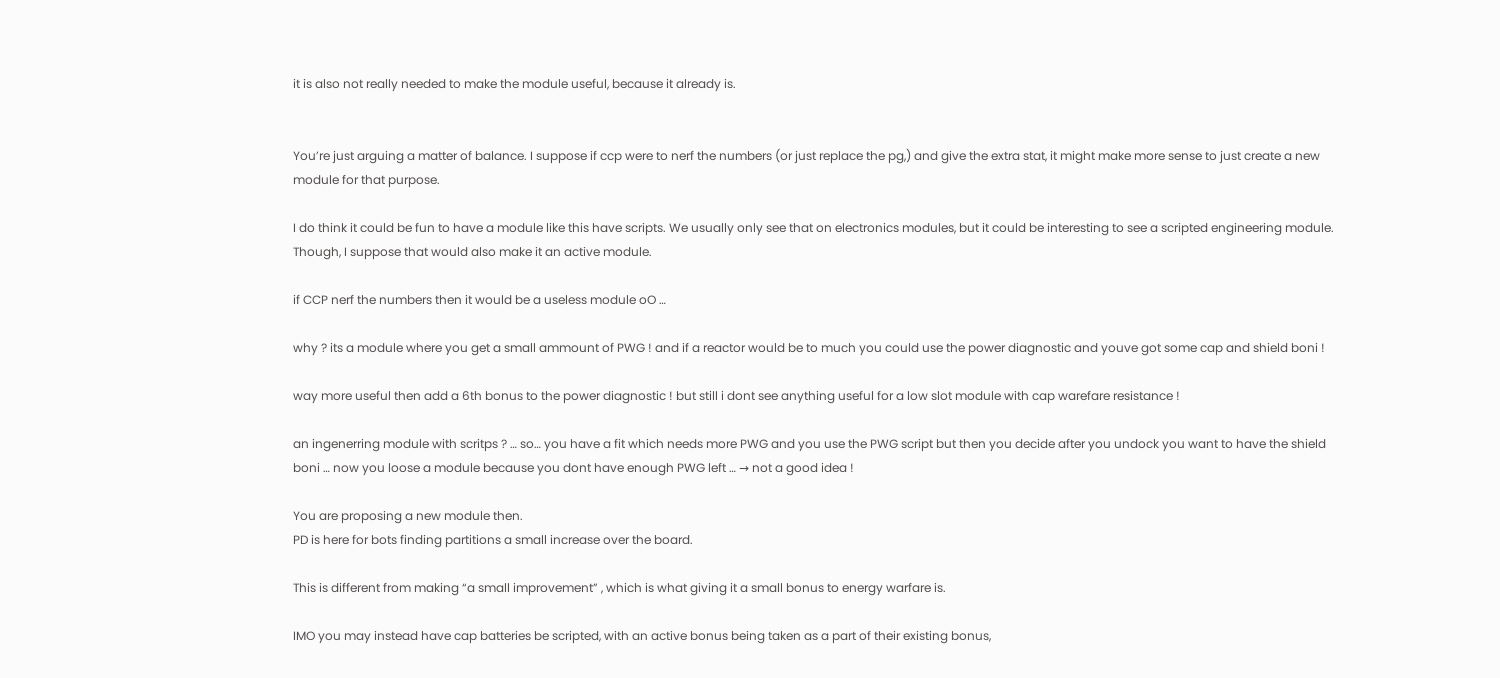it is also not really needed to make the module useful, because it already is.


You’re just arguing a matter of balance. I suppose if ccp were to nerf the numbers (or just replace the pg,) and give the extra stat, it might make more sense to just create a new module for that purpose.

I do think it could be fun to have a module like this have scripts. We usually only see that on electronics modules, but it could be interesting to see a scripted engineering module. Though, I suppose that would also make it an active module.

if CCP nerf the numbers then it would be a useless module oO …

why ? its a module where you get a small ammount of PWG ! and if a reactor would be to much you could use the power diagnostic and youve got some cap and shield boni !

way more useful then add a 6th bonus to the power diagnostic ! but still i dont see anything useful for a low slot module with cap warefare resistance !

an ingenerring module with scritps ? … so… you have a fit which needs more PWG and you use the PWG script but then you decide after you undock you want to have the shield boni … now you loose a module because you dont have enough PWG left … → not a good idea !

You are proposing a new module then.
PD is here for bots finding partitions a small increase over the board.

This is different from making “a small improvement” , which is what giving it a small bonus to energy warfare is.

IMO you may instead have cap batteries be scripted, with an active bonus being taken as a part of their existing bonus,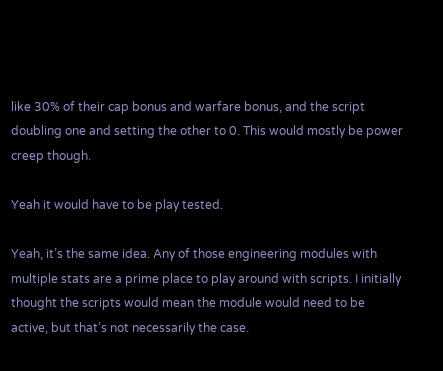like 30% of their cap bonus and warfare bonus, and the script doubling one and setting the other to 0. This would mostly be power creep though.

Yeah it would have to be play tested.

Yeah, it’s the same idea. Any of those engineering modules with multiple stats are a prime place to play around with scripts. I initially thought the scripts would mean the module would need to be active, but that’s not necessarily the case.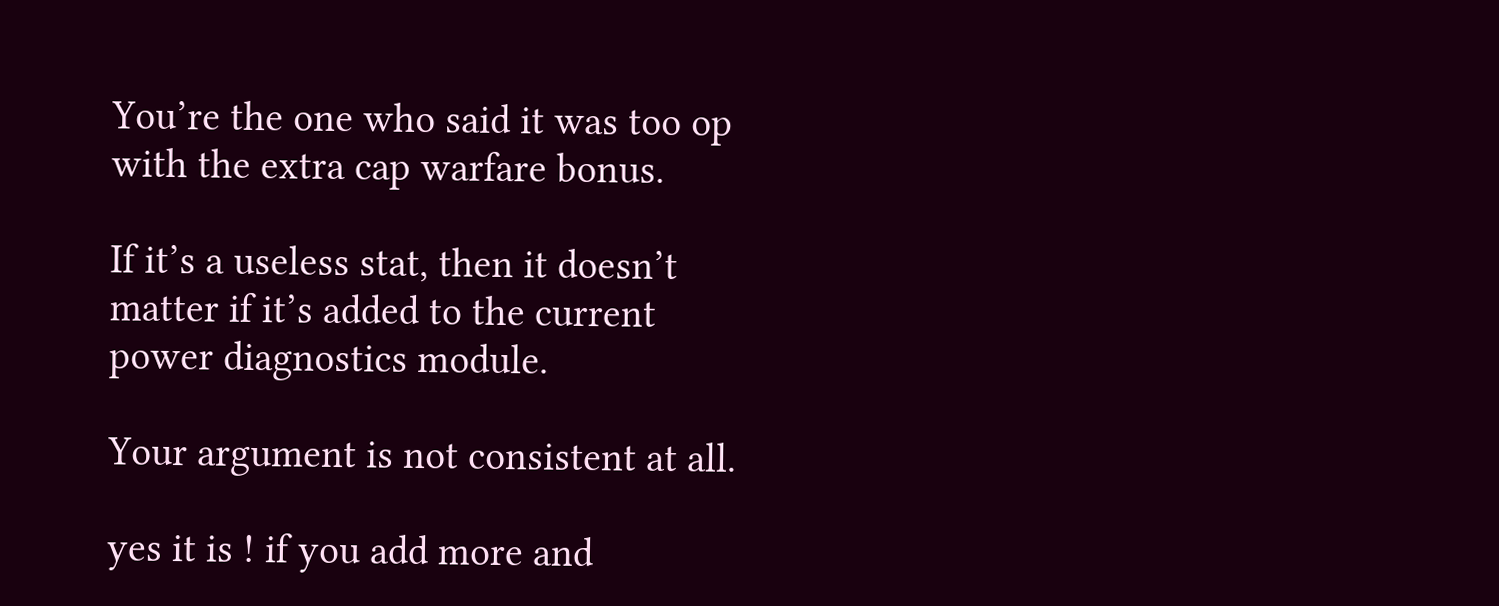You’re the one who said it was too op with the extra cap warfare bonus.

If it’s a useless stat, then it doesn’t matter if it’s added to the current power diagnostics module.

Your argument is not consistent at all.

yes it is ! if you add more and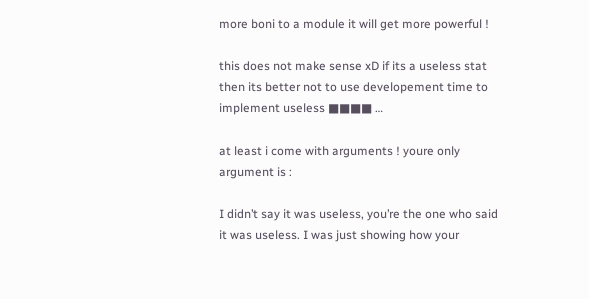more boni to a module it will get more powerful !

this does not make sense xD if its a useless stat then its better not to use developement time to implement useless ■■■■ …

at least i come with arguments ! youre only argument is :

I didn’t say it was useless, you’re the one who said it was useless. I was just showing how your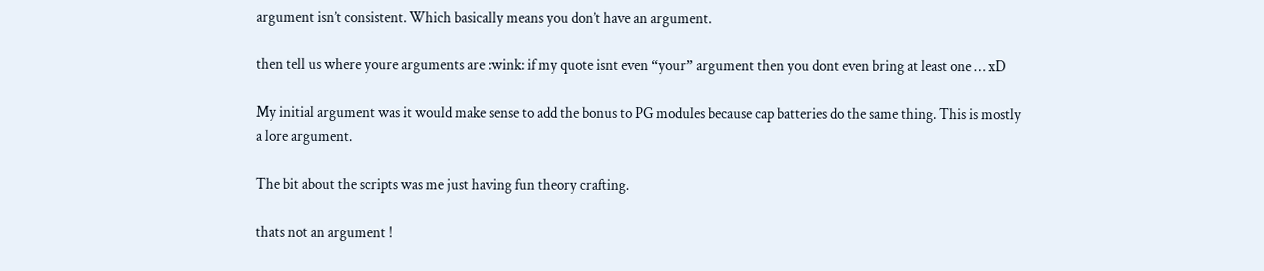argument isn’t consistent. Which basically means you don’t have an argument.

then tell us where youre arguments are :wink: if my quote isnt even “your” argument then you dont even bring at least one … xD

My initial argument was it would make sense to add the bonus to PG modules because cap batteries do the same thing. This is mostly a lore argument.

The bit about the scripts was me just having fun theory crafting.

thats not an argument !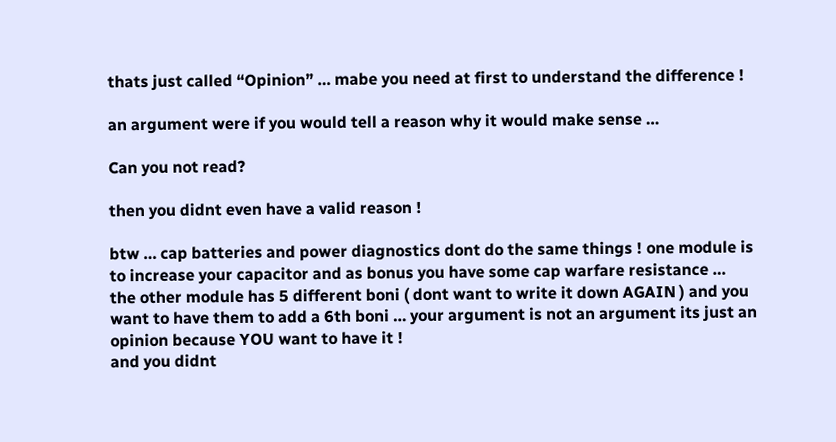thats just called “Opinion” … mabe you need at first to understand the difference !

an argument were if you would tell a reason why it would make sense …

Can you not read?

then you didnt even have a valid reason !

btw … cap batteries and power diagnostics dont do the same things ! one module is to increase your capacitor and as bonus you have some cap warfare resistance …
the other module has 5 different boni ( dont want to write it down AGAIN ) and you want to have them to add a 6th boni … your argument is not an argument its just an opinion because YOU want to have it !
and you didnt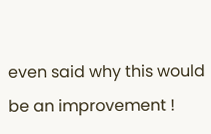even said why this would be an improvement !